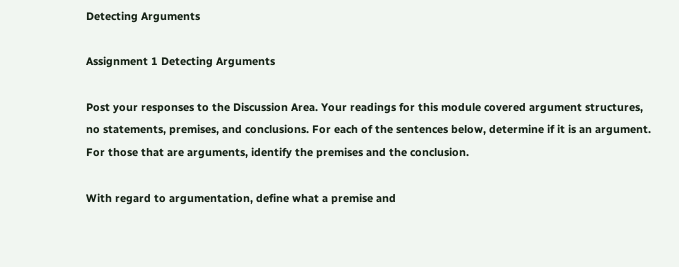Detecting Arguments

Assignment 1 Detecting Arguments

Post your responses to the Discussion Area. Your readings for this module covered argument structures, no statements, premises, and conclusions. For each of the sentences below, determine if it is an argument. For those that are arguments, identify the premises and the conclusion.

With regard to argumentation, define what a premise and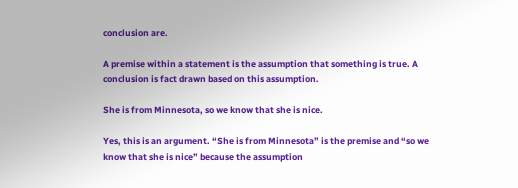conclusion are.

A premise within a statement is the assumption that something is true. A conclusion is fact drawn based on this assumption.

She is from Minnesota, so we know that she is nice.

Yes, this is an argument. “She is from Minnesota” is the premise and “so we know that she is nice” because the assumption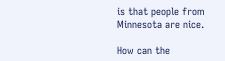is that people from Minnesota are nice.

How can the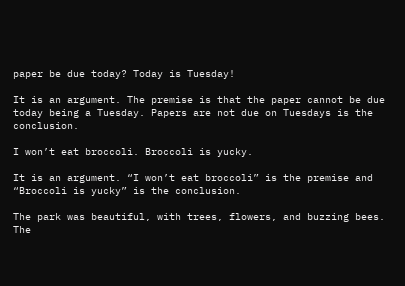paper be due today? Today is Tuesday!

It is an argument. The premise is that the paper cannot be due today being a Tuesday. Papers are not due on Tuesdays is the conclusion.

I won’t eat broccoli. Broccoli is yucky.

It is an argument. “I won’t eat broccoli” is the premise and “Broccoli is yucky” is the conclusion.

The park was beautiful, with trees, flowers, and buzzing bees. The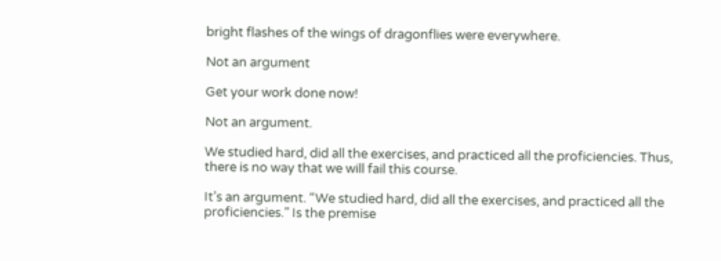bright flashes of the wings of dragonflies were everywhere.

Not an argument

Get your work done now!

Not an argument.

We studied hard, did all the exercises, and practiced all the proficiencies. Thus, there is no way that we will fail this course.

It’s an argument. “We studied hard, did all the exercises, and practiced all the proficiencies.” Is the premise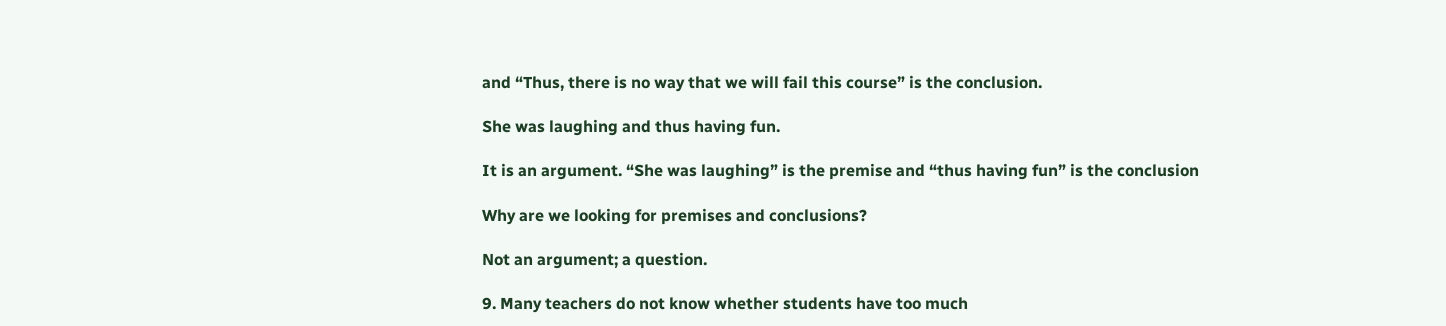and “Thus, there is no way that we will fail this course” is the conclusion.

She was laughing and thus having fun.

It is an argument. “She was laughing” is the premise and “thus having fun” is the conclusion

Why are we looking for premises and conclusions?

Not an argument; a question.

9. Many teachers do not know whether students have too much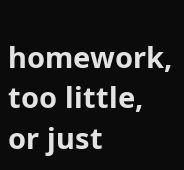homework, too little, or just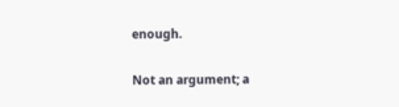enough.

Not an argument; a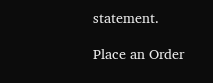statement.

Place an Order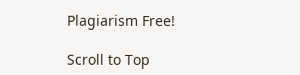Plagiarism Free!

Scroll to Top